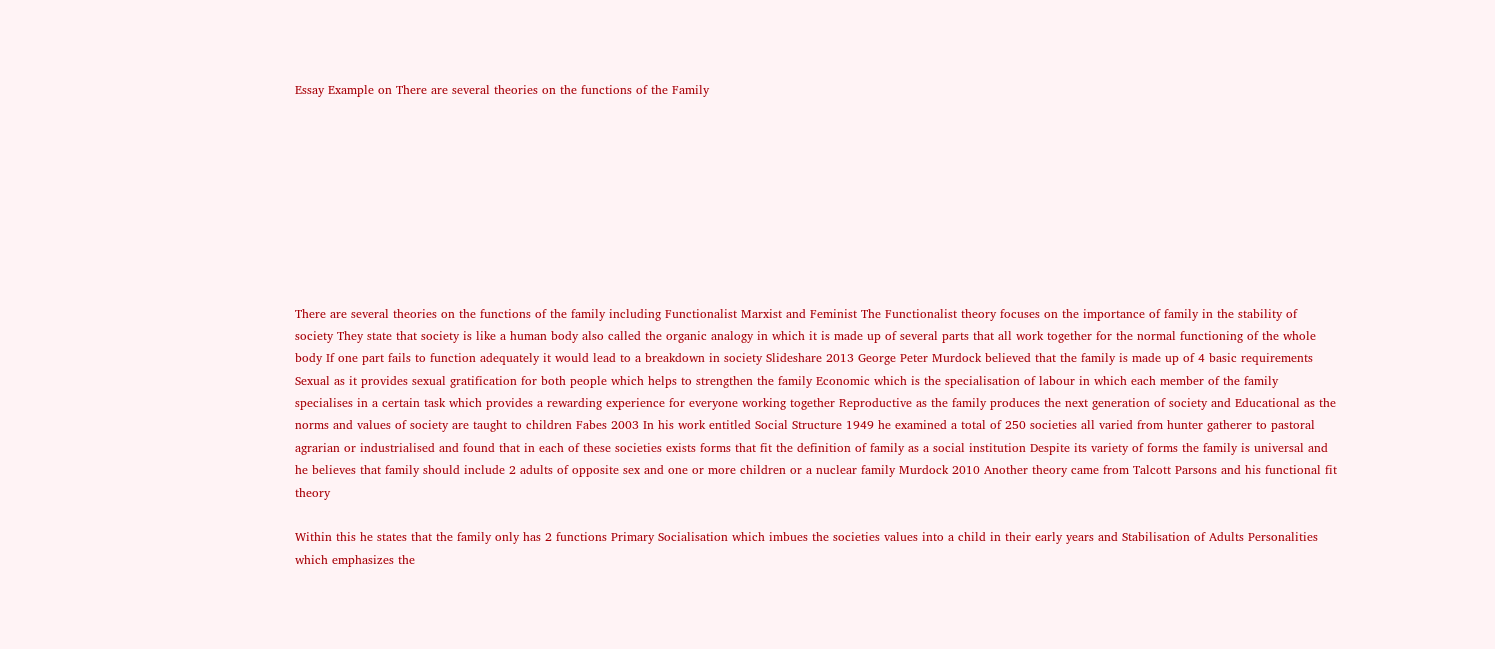Essay Example on There are several theories on the functions of the Family









There are several theories on the functions of the family including Functionalist Marxist and Feminist The Functionalist theory focuses on the importance of family in the stability of society They state that society is like a human body also called the organic analogy in which it is made up of several parts that all work together for the normal functioning of the whole body If one part fails to function adequately it would lead to a breakdown in society Slideshare 2013 George Peter Murdock believed that the family is made up of 4 basic requirements Sexual as it provides sexual gratification for both people which helps to strengthen the family Economic which is the specialisation of labour in which each member of the family specialises in a certain task which provides a rewarding experience for everyone working together Reproductive as the family produces the next generation of society and Educational as the norms and values of society are taught to children Fabes 2003 In his work entitled Social Structure 1949 he examined a total of 250 societies all varied from hunter gatherer to pastoral agrarian or industrialised and found that in each of these societies exists forms that fit the definition of family as a social institution Despite its variety of forms the family is universal and he believes that family should include 2 adults of opposite sex and one or more children or a nuclear family Murdock 2010 Another theory came from Talcott Parsons and his functional fit theory

Within this he states that the family only has 2 functions Primary Socialisation which imbues the societies values into a child in their early years and Stabilisation of Adults Personalities which emphasizes the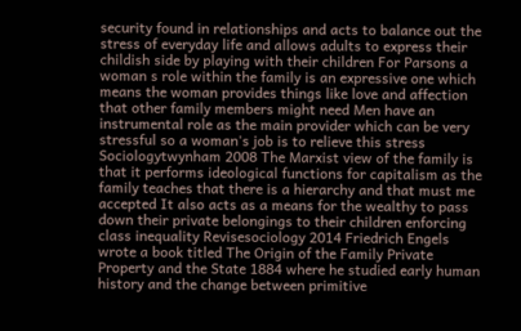security found in relationships and acts to balance out the stress of everyday life and allows adults to express their childish side by playing with their children For Parsons a woman s role within the family is an expressive one which means the woman provides things like love and affection that other family members might need Men have an instrumental role as the main provider which can be very stressful so a woman's job is to relieve this stress Sociologytwynham 2008 The Marxist view of the family is that it performs ideological functions for capitalism as the family teaches that there is a hierarchy and that must me accepted It also acts as a means for the wealthy to pass down their private belongings to their children enforcing class inequality Revisesociology 2014 Friedrich Engels wrote a book titled The Origin of the Family Private Property and the State 1884 where he studied early human history and the change between primitive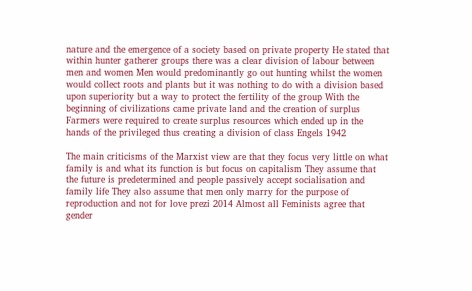nature and the emergence of a society based on private property He stated that within hunter gatherer groups there was a clear division of labour between men and women Men would predominantly go out hunting whilst the women would collect roots and plants but it was nothing to do with a division based upon superiority but a way to protect the fertility of the group With the beginning of civilizations came private land and the creation of surplus Farmers were required to create surplus resources which ended up in the hands of the privileged thus creating a division of class Engels 1942

The main criticisms of the Marxist view are that they focus very little on what family is and what its function is but focus on capitalism They assume that the future is predetermined and people passively accept socialisation and family life They also assume that men only marry for the purpose of reproduction and not for love prezi 2014 Almost all Feminists agree that gender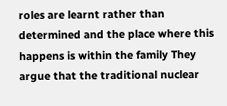roles are learnt rather than determined and the place where this happens is within the family They argue that the traditional nuclear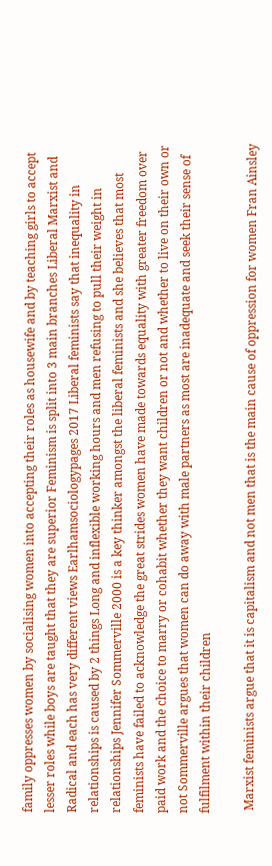family oppresses women by socialising women into accepting their roles as housewife and by teaching girls to accept lesser roles while boys are taught that they are superior Feminism is split into 3 main branches Liberal Marxist and Radical and each has very different views Earlhamsociologypages 2017 Liberal feminists say that inequality in relationships is caused by 2 things Long and inflexible working hours and men refusing to pull their weight in relationships Jennifer Sommerville 2000 is a key thinker amongst the liberal feminists and she believes that most feminists have failed to acknowledge the great strides women have made towards equality with greater freedom over paid work and the choice to marry or cohabit whether they want children or not and whether to live on their own or not Sommerville argues that women can do away with male partners as most are inadequate and seek their sense of fulfilment within their children

 Marxist feminists argue that it is capitalism and not men that is the main cause of oppression for women Fran Ainsley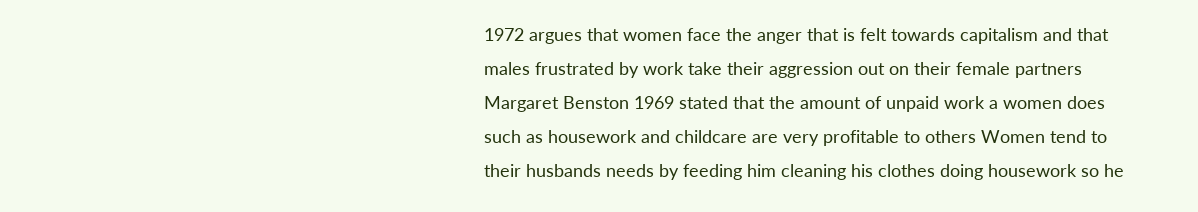1972 argues that women face the anger that is felt towards capitalism and that males frustrated by work take their aggression out on their female partners Margaret Benston 1969 stated that the amount of unpaid work a women does such as housework and childcare are very profitable to others Women tend to their husbands needs by feeding him cleaning his clothes doing housework so he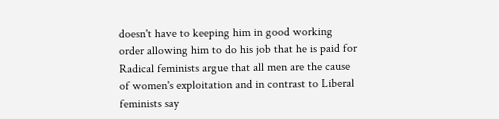doesn't have to keeping him in good working order allowing him to do his job that he is paid for Radical feminists argue that all men are the cause of women's exploitation and in contrast to Liberal feminists say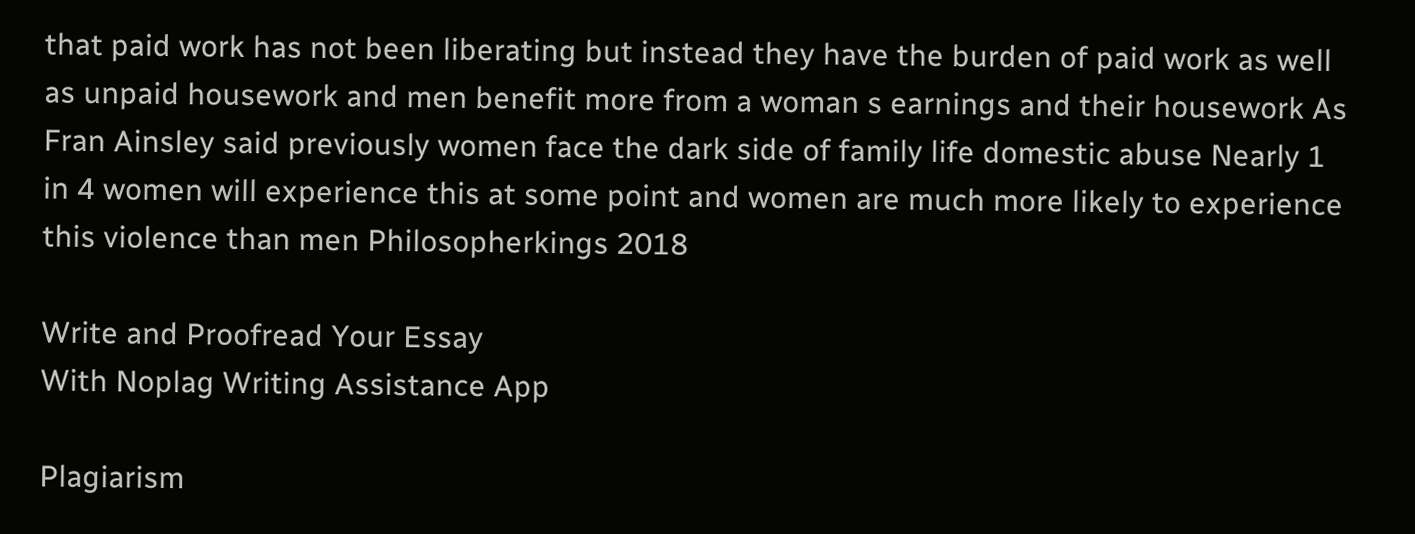that paid work has not been liberating but instead they have the burden of paid work as well as unpaid housework and men benefit more from a woman s earnings and their housework As Fran Ainsley said previously women face the dark side of family life domestic abuse Nearly 1 in 4 women will experience this at some point and women are much more likely to experience this violence than men Philosopherkings 2018

Write and Proofread Your Essay
With Noplag Writing Assistance App

Plagiarism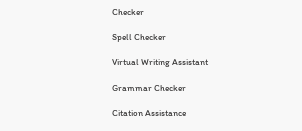Checker

Spell Checker

Virtual Writing Assistant

Grammar Checker

Citation Assistance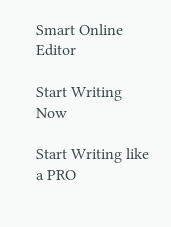Smart Online Editor

Start Writing Now

Start Writing like a PRO